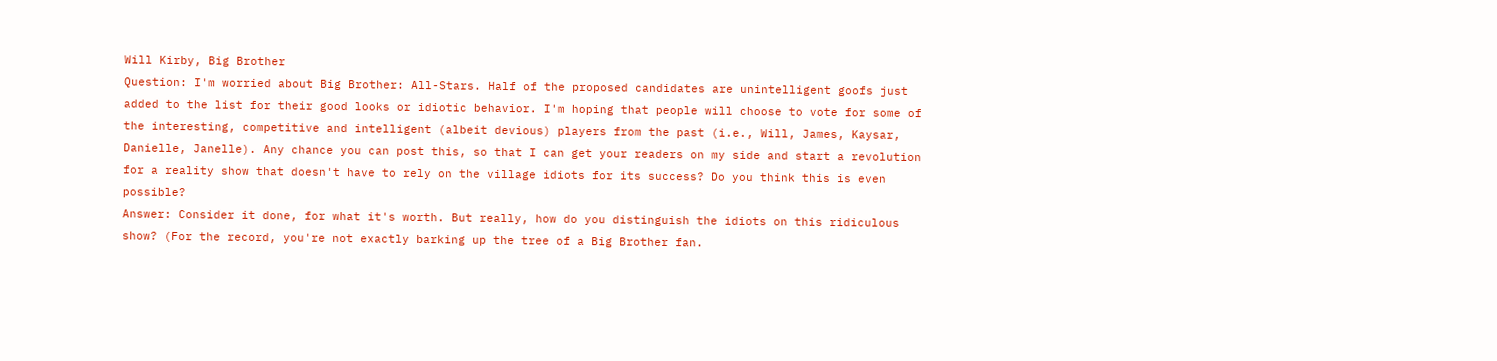Will Kirby, Big Brother
Question: I'm worried about Big Brother: All-Stars. Half of the proposed candidates are unintelligent goofs just added to the list for their good looks or idiotic behavior. I'm hoping that people will choose to vote for some of the interesting, competitive and intelligent (albeit devious) players from the past (i.e., Will, James, Kaysar, Danielle, Janelle). Any chance you can post this, so that I can get your readers on my side and start a revolution for a reality show that doesn't have to rely on the village idiots for its success? Do you think this is even possible?
Answer: Consider it done, for what it's worth. But really, how do you distinguish the idiots on this ridiculous show? (For the record, you're not exactly barking up the tree of a Big Brother fan.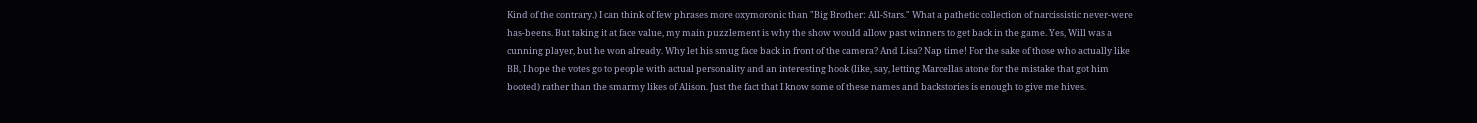Kind of the contrary.) I can think of few phrases more oxymoronic than "Big Brother: All-Stars." What a pathetic collection of narcissistic never-were has-beens. But taking it at face value, my main puzzlement is why the show would allow past winners to get back in the game. Yes, Will was a cunning player, but he won already. Why let his smug face back in front of the camera? And Lisa? Nap time! For the sake of those who actually like BB, I hope the votes go to people with actual personality and an interesting hook (like, say, letting Marcellas atone for the mistake that got him booted) rather than the smarmy likes of Alison. Just the fact that I know some of these names and backstories is enough to give me hives.